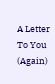A Letter To You (Again)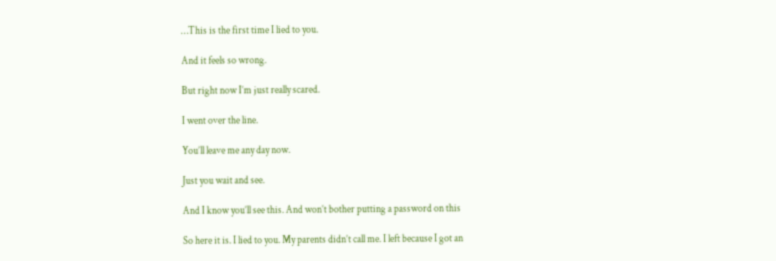…This is the first time I lied to you.

And it feels so wrong.

But right now I’m just really scared.

I went over the line.

You’ll leave me any day now.

Just you wait and see.

And I know you’ll see this. And won’t bother putting a password on this

So here it is. I lied to you. My parents didn’t call me. I left because I got an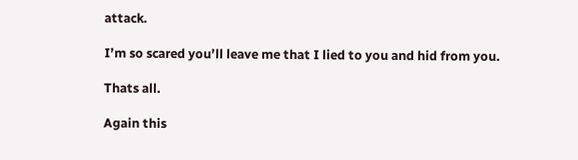attack.

I’m so scared you’ll leave me that I lied to you and hid from you.

Thats all.

Again this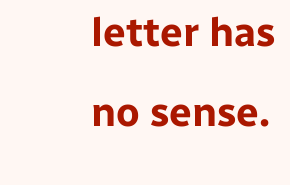letter has no sense.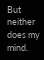But neither does my mind.